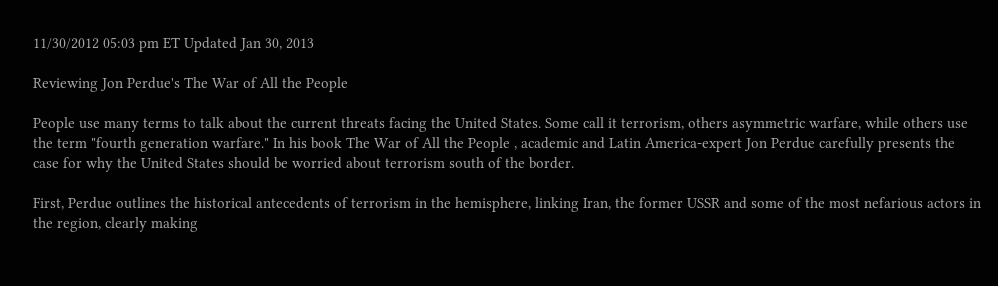11/30/2012 05:03 pm ET Updated Jan 30, 2013

Reviewing Jon Perdue's The War of All the People

People use many terms to talk about the current threats facing the United States. Some call it terrorism, others asymmetric warfare, while others use the term "fourth generation warfare." In his book The War of All the People , academic and Latin America-expert Jon Perdue carefully presents the case for why the United States should be worried about terrorism south of the border.

First, Perdue outlines the historical antecedents of terrorism in the hemisphere, linking Iran, the former USSR and some of the most nefarious actors in the region, clearly making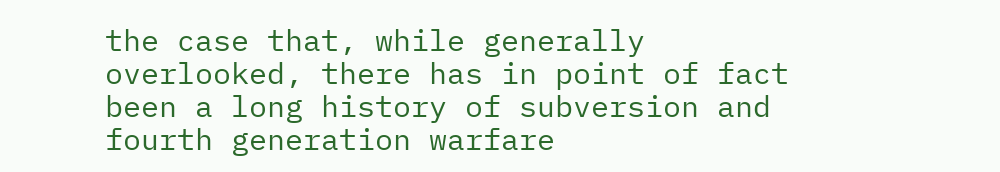the case that, while generally overlooked, there has in point of fact been a long history of subversion and fourth generation warfare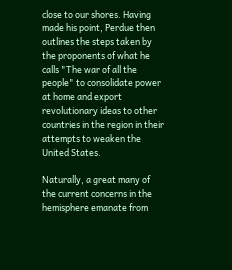close to our shores. Having made his point, Perdue then outlines the steps taken by the proponents of what he calls "The war of all the people" to consolidate power at home and export revolutionary ideas to other countries in the region in their attempts to weaken the United States.

Naturally, a great many of the current concerns in the hemisphere emanate from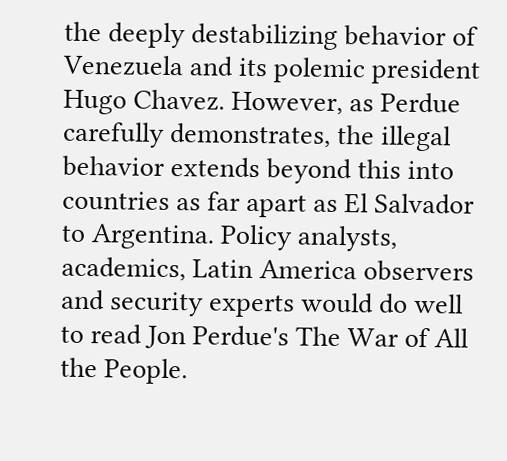the deeply destabilizing behavior of Venezuela and its polemic president Hugo Chavez. However, as Perdue carefully demonstrates, the illegal behavior extends beyond this into countries as far apart as El Salvador to Argentina. Policy analysts, academics, Latin America observers and security experts would do well to read Jon Perdue's The War of All the People.